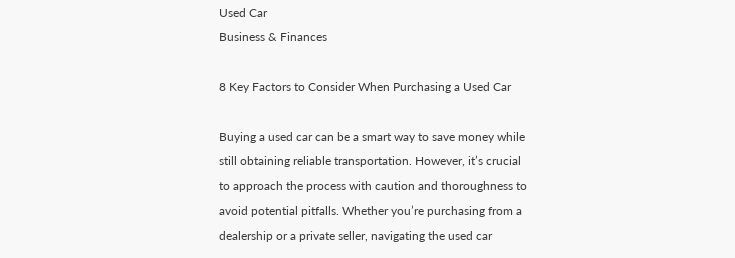Used Car
Business & Finances

8 Key Factors to Consider When Purchasing a Used Car

Buying a used car can be a smart way to save money while still obtaining reliable transportation. However, it’s crucial to approach the process with caution and thoroughness to avoid potential pitfalls. Whether you’re purchasing from a dealership or a private seller, navigating the used car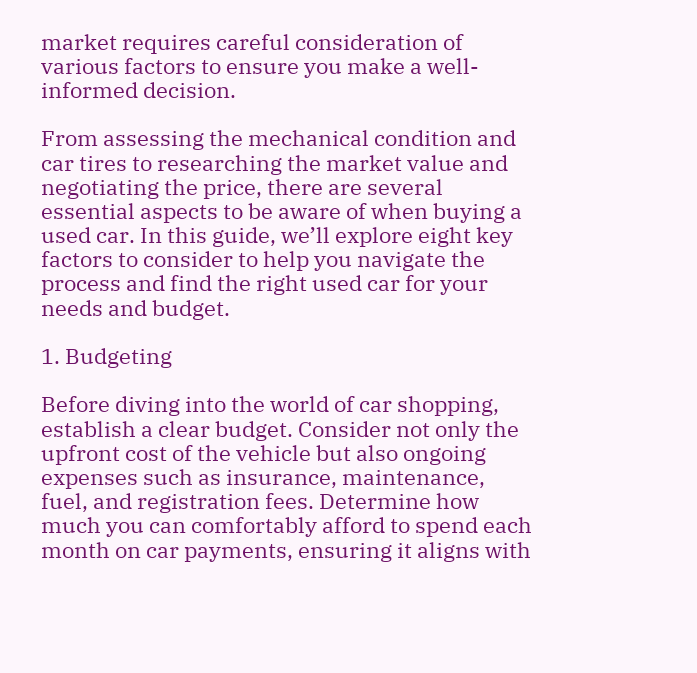market requires careful consideration of various factors to ensure you make a well-informed decision.

From assessing the mechanical condition and car tires to researching the market value and negotiating the price, there are several essential aspects to be aware of when buying a used car. In this guide, we’ll explore eight key factors to consider to help you navigate the process and find the right used car for your needs and budget.

1. Budgeting

Before diving into the world of car shopping, establish a clear budget. Consider not only the upfront cost of the vehicle but also ongoing expenses such as insurance, maintenance, fuel, and registration fees. Determine how much you can comfortably afford to spend each month on car payments, ensuring it aligns with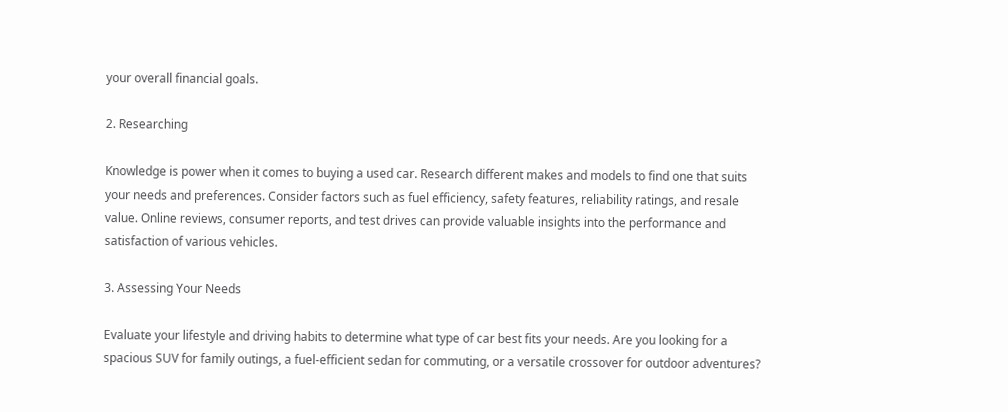your overall financial goals.

2. Researching

Knowledge is power when it comes to buying a used car. Research different makes and models to find one that suits your needs and preferences. Consider factors such as fuel efficiency, safety features, reliability ratings, and resale value. Online reviews, consumer reports, and test drives can provide valuable insights into the performance and satisfaction of various vehicles.

3. Assessing Your Needs

Evaluate your lifestyle and driving habits to determine what type of car best fits your needs. Are you looking for a spacious SUV for family outings, a fuel-efficient sedan for commuting, or a versatile crossover for outdoor adventures?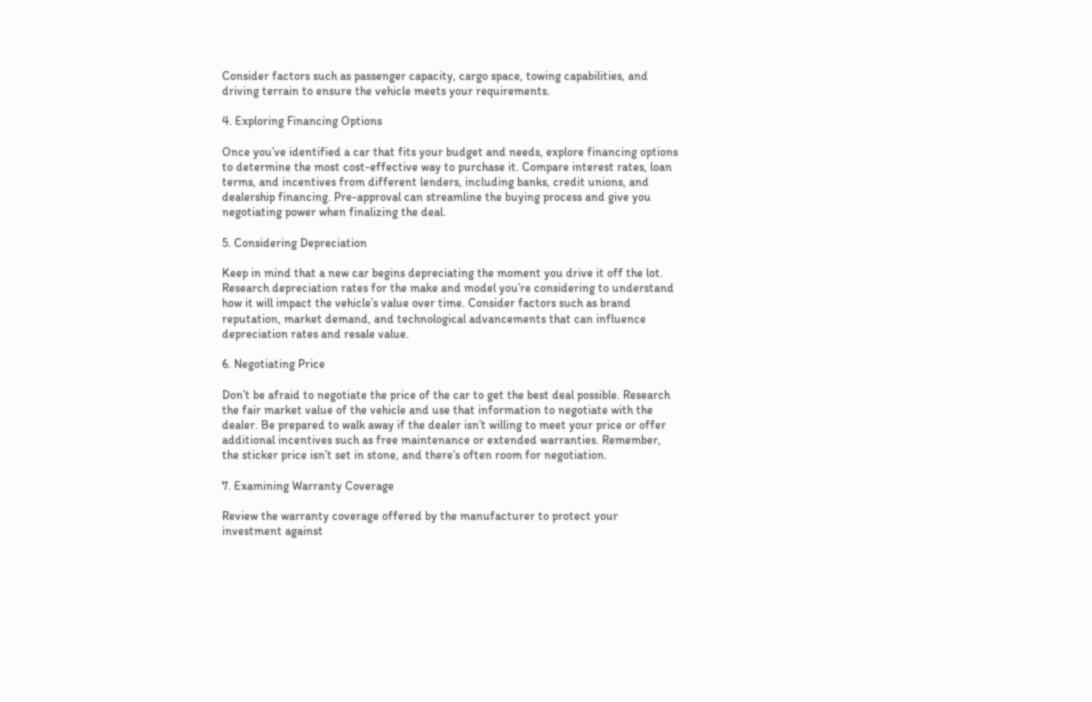Consider factors such as passenger capacity, cargo space, towing capabilities, and driving terrain to ensure the vehicle meets your requirements.

4. Exploring Financing Options

Once you’ve identified a car that fits your budget and needs, explore financing options to determine the most cost-effective way to purchase it. Compare interest rates, loan terms, and incentives from different lenders, including banks, credit unions, and dealership financing. Pre-approval can streamline the buying process and give you negotiating power when finalizing the deal.

5. Considering Depreciation

Keep in mind that a new car begins depreciating the moment you drive it off the lot. Research depreciation rates for the make and model you’re considering to understand how it will impact the vehicle’s value over time. Consider factors such as brand reputation, market demand, and technological advancements that can influence depreciation rates and resale value.

6. Negotiating Price

Don’t be afraid to negotiate the price of the car to get the best deal possible. Research the fair market value of the vehicle and use that information to negotiate with the dealer. Be prepared to walk away if the dealer isn’t willing to meet your price or offer additional incentives such as free maintenance or extended warranties. Remember, the sticker price isn’t set in stone, and there’s often room for negotiation.

7. Examining Warranty Coverage

Review the warranty coverage offered by the manufacturer to protect your investment against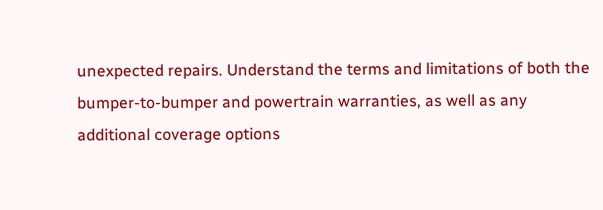unexpected repairs. Understand the terms and limitations of both the bumper-to-bumper and powertrain warranties, as well as any additional coverage options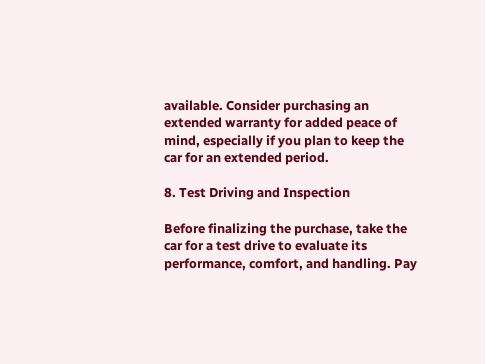available. Consider purchasing an extended warranty for added peace of mind, especially if you plan to keep the car for an extended period.

8. Test Driving and Inspection

Before finalizing the purchase, take the car for a test drive to evaluate its performance, comfort, and handling. Pay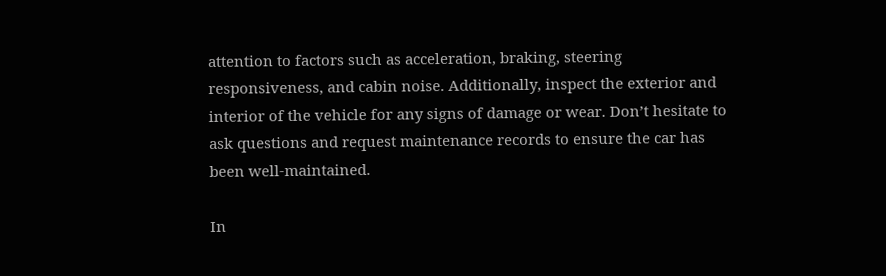attention to factors such as acceleration, braking, steering responsiveness, and cabin noise. Additionally, inspect the exterior and interior of the vehicle for any signs of damage or wear. Don’t hesitate to ask questions and request maintenance records to ensure the car has been well-maintained.

In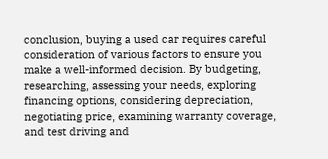conclusion, buying a used car requires careful consideration of various factors to ensure you make a well-informed decision. By budgeting, researching, assessing your needs, exploring financing options, considering depreciation, negotiating price, examining warranty coverage, and test driving and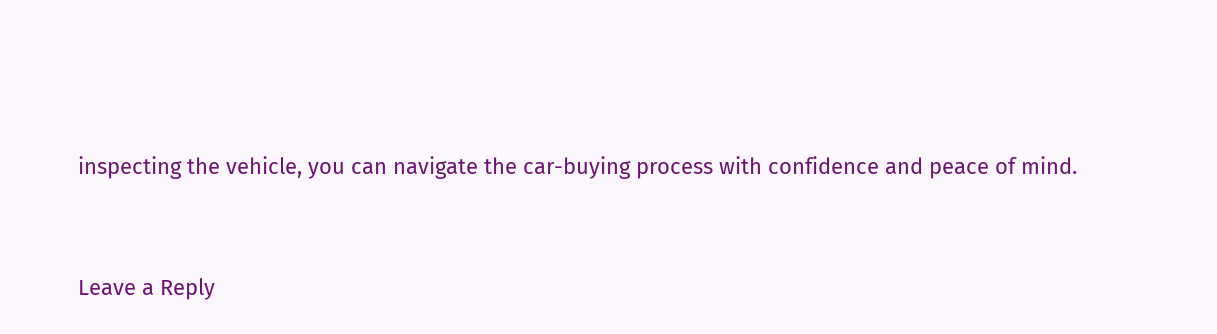inspecting the vehicle, you can navigate the car-buying process with confidence and peace of mind.


Leave a Reply